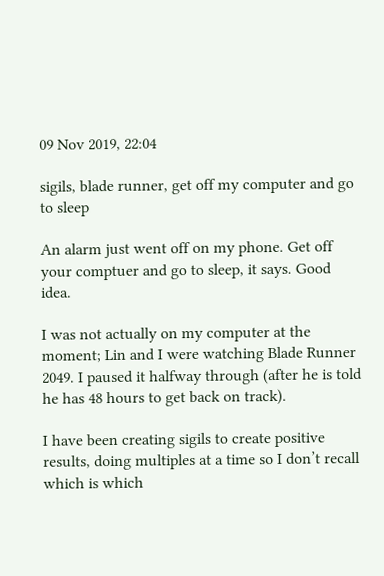09 Nov 2019, 22:04

sigils, blade runner, get off my computer and go to sleep

An alarm just went off on my phone. Get off your comptuer and go to sleep, it says. Good idea.

I was not actually on my computer at the moment; Lin and I were watching Blade Runner 2049. I paused it halfway through (after he is told he has 48 hours to get back on track).

I have been creating sigils to create positive results, doing multiples at a time so I don’t recall which is which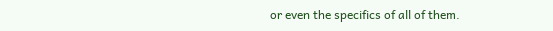or even the specifics of all of them.